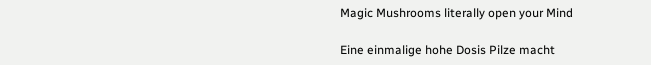Magic Mushrooms literally open your Mind

Eine einmalige hohe Dosis Pilze macht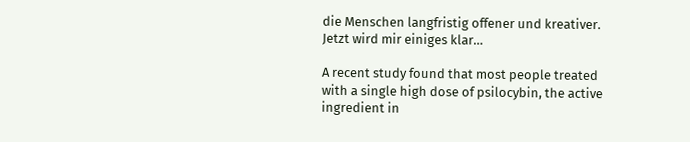die Menschen langfristig offener und kreativer. Jetzt wird mir einiges klar…

A recent study found that most people treated with a single high dose of psilocybin, the active ingredient in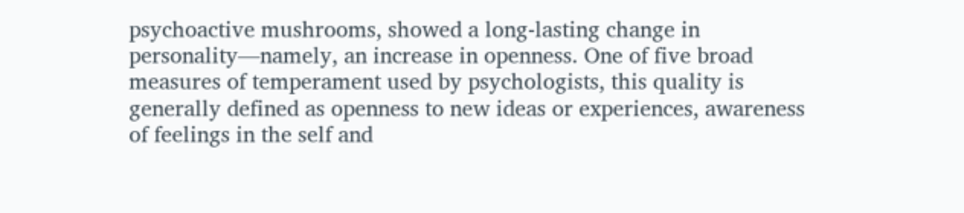psychoactive mushrooms, showed a long-lasting change in personality—namely, an increase in openness. One of five broad measures of temperament used by psychologists, this quality is generally defined as openness to new ideas or experiences, awareness of feelings in the self and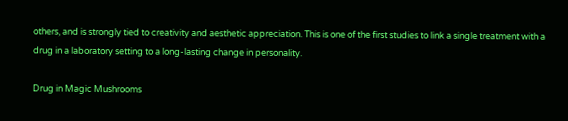others, and is strongly tied to creativity and aesthetic appreciation. This is one of the first studies to link a single treatment with a drug in a laboratory setting to a long-lasting change in personality.

Drug in Magic Mushrooms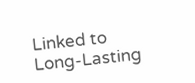Linked to Long-Lasting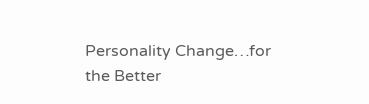Personality Change…for the Better